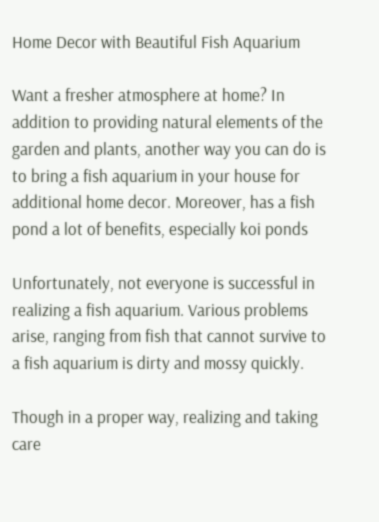Home Decor with Beautiful Fish Aquarium

Want a fresher atmosphere at home? In addition to providing natural elements of the garden and plants, another way you can do is to bring a fish aquarium in your house for additional home decor. Moreover, has a fish pond a lot of benefits, especially koi ponds

Unfortunately, not everyone is successful in realizing a fish aquarium. Various problems arise, ranging from fish that cannot survive to a fish aquarium is dirty and mossy quickly.

Though in a proper way, realizing and taking care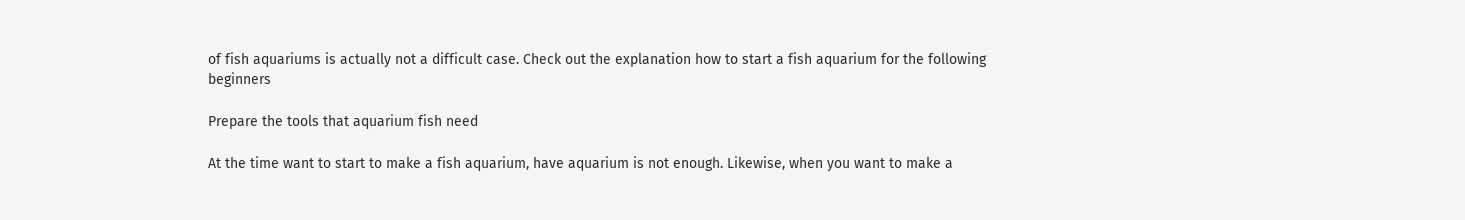of fish aquariums is actually not a difficult case. Check out the explanation how to start a fish aquarium for the following beginners

Prepare the tools that aquarium fish need

At the time want to start to make a fish aquarium, have aquarium is not enough. Likewise, when you want to make a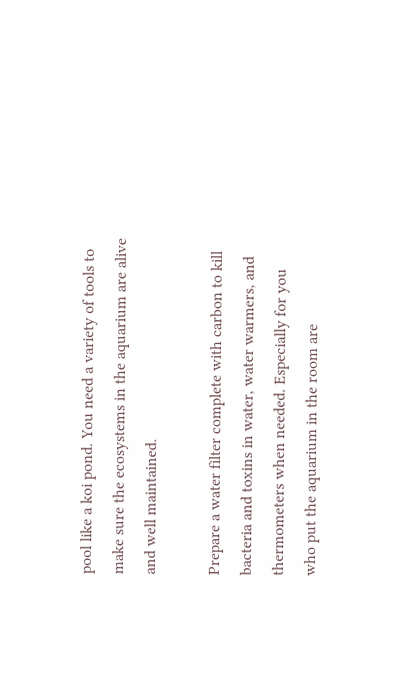pool like a koi pond. You need a variety of tools to make sure the ecosystems in the aquarium are alive and well maintained.

Prepare a water filter complete with carbon to kill bacteria and toxins in water, water warmers, and thermometers when needed. Especially for you who put the aquarium in the room are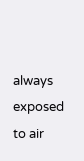always exposed to air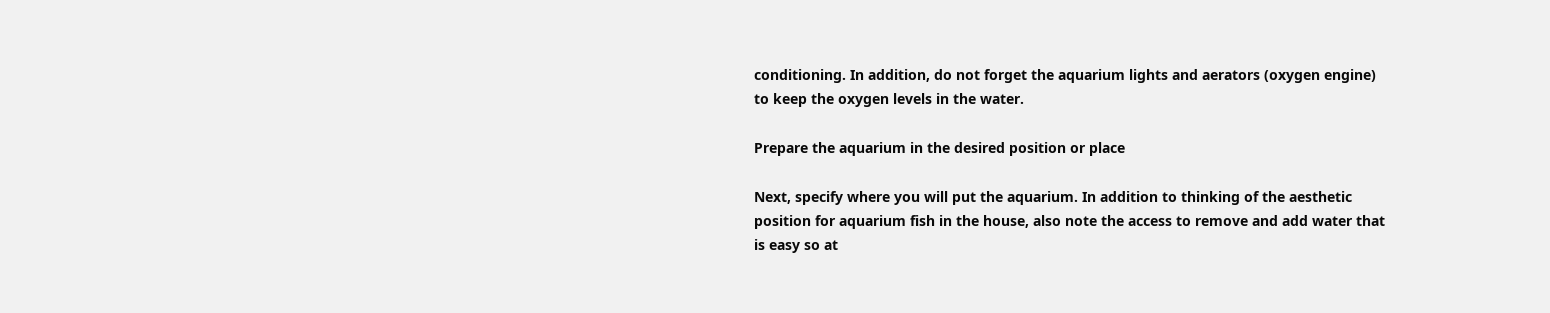conditioning. In addition, do not forget the aquarium lights and aerators (oxygen engine) to keep the oxygen levels in the water.

Prepare the aquarium in the desired position or place

Next, specify where you will put the aquarium. In addition to thinking of the aesthetic position for aquarium fish in the house, also note the access to remove and add water that is easy so at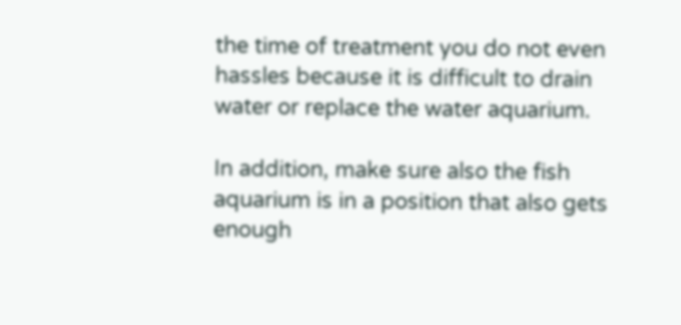the time of treatment you do not even hassles because it is difficult to drain water or replace the water aquarium.

In addition, make sure also the fish aquarium is in a position that also gets enough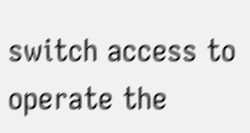switch access to operate the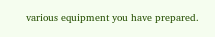various equipment you have prepared.